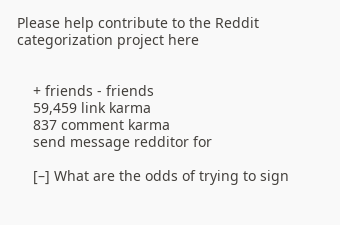Please help contribute to the Reddit categorization project here


    + friends - friends
    59,459 link karma
    837 comment karma
    send message redditor for

    [–] What are the odds of trying to sign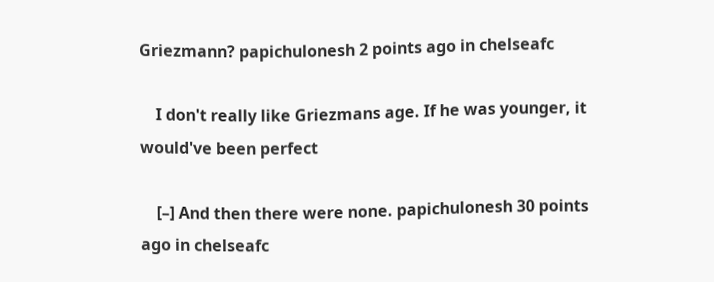Griezmann? papichulonesh 2 points ago in chelseafc

    I don't really like Griezmans age. If he was younger, it would've been perfect

    [–] And then there were none. papichulonesh 30 points ago in chelseafc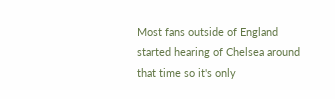Most fans outside of England started hearing of Chelsea around that time so it's only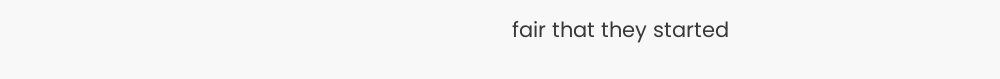fair that they started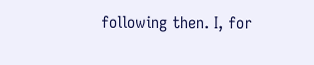following then. I, for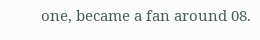one, became a fan around 08.